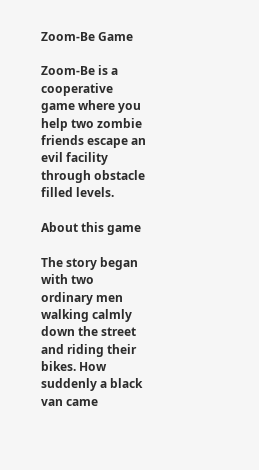Zoom-Be Game

Zoom-Be is a cooperative game where you help two zombie friends escape an evil facility through obstacle filled levels.

About this game

The story began with two ordinary men walking calmly down the street and riding their bikes. How suddenly a black van came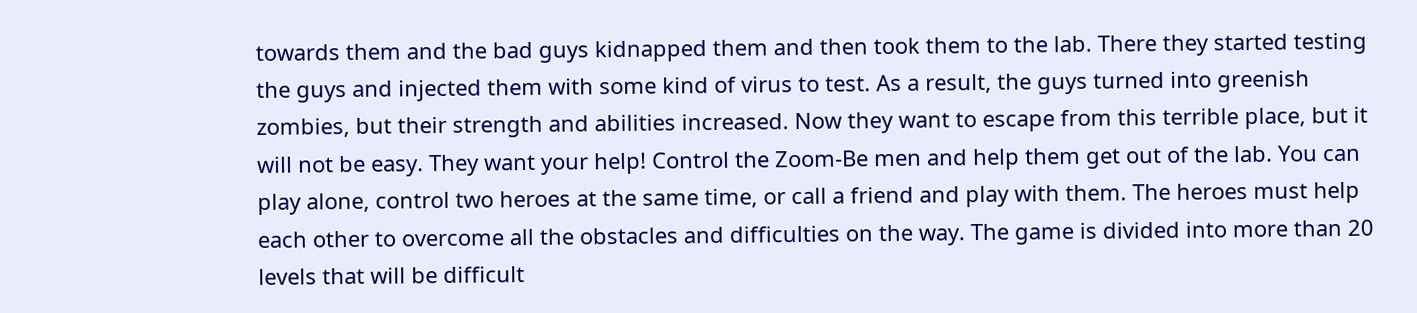towards them and the bad guys kidnapped them and then took them to the lab. There they started testing the guys and injected them with some kind of virus to test. As a result, the guys turned into greenish zombies, but their strength and abilities increased. Now they want to escape from this terrible place, but it will not be easy. They want your help! Control the Zoom-Be men and help them get out of the lab. You can play alone, control two heroes at the same time, or call a friend and play with them. The heroes must help each other to overcome all the obstacles and difficulties on the way. The game is divided into more than 20 levels that will be difficult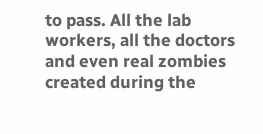to pass. All the lab workers, all the doctors and even real zombies created during the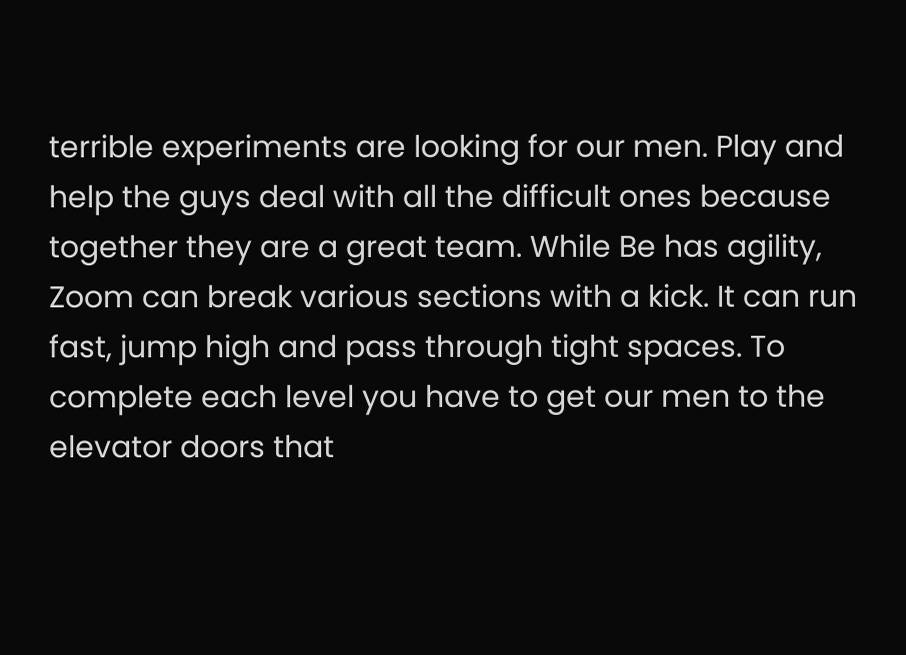terrible experiments are looking for our men. Play and help the guys deal with all the difficult ones because together they are a great team. While Be has agility, Zoom can break various sections with a kick. It can run fast, jump high and pass through tight spaces. To complete each level you have to get our men to the elevator doors that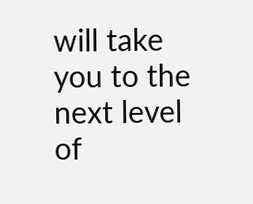will take you to the next level of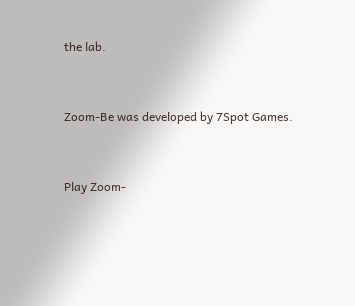the lab.


Zoom-Be was developed by 7Spot Games.


Play Zoom-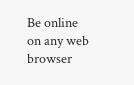Be online on any web browser